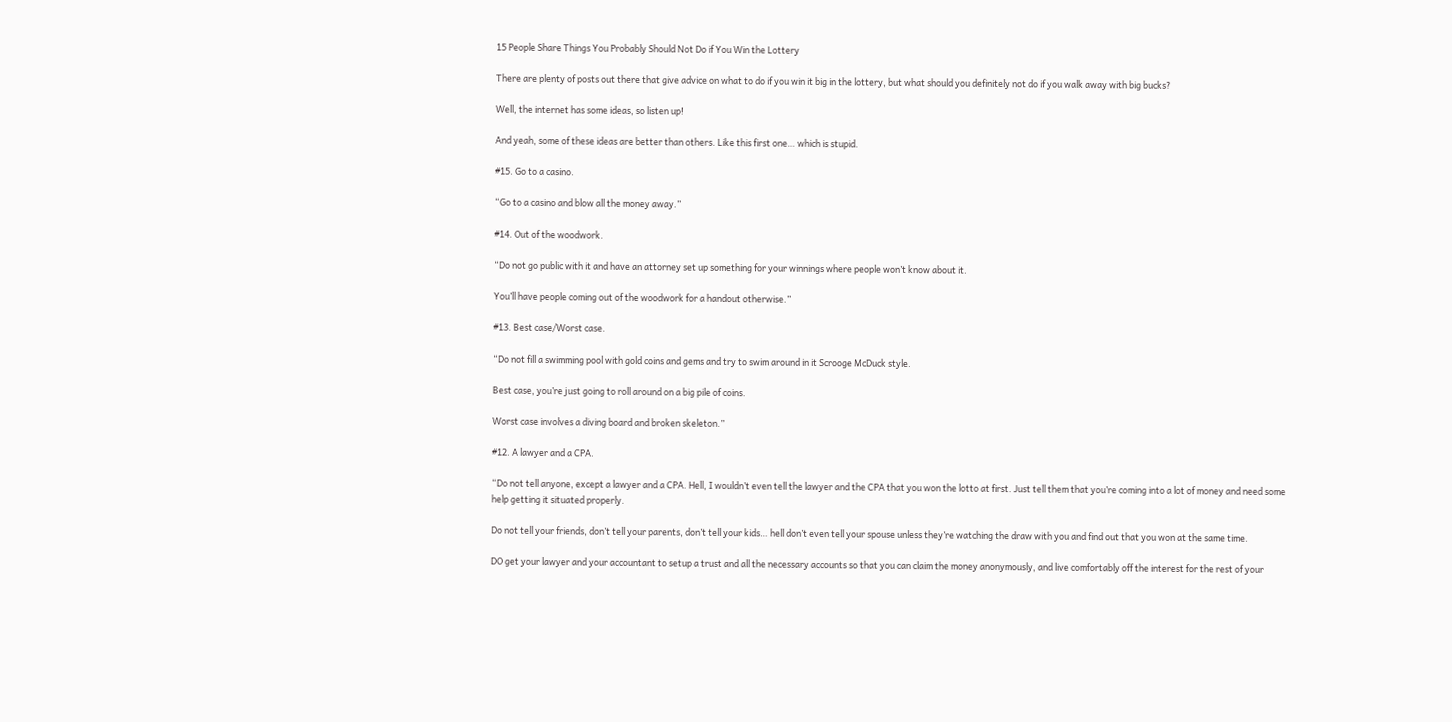15 People Share Things You Probably Should Not Do if You Win the Lottery

There are plenty of posts out there that give advice on what to do if you win it big in the lottery, but what should you definitely not do if you walk away with big bucks?

Well, the internet has some ideas, so listen up!

And yeah, some of these ideas are better than others. Like this first one… which is stupid.

#15. Go to a casino.

“Go to a casino and blow all the money away.”

#14. Out of the woodwork.

“Do not go public with it and have an attorney set up something for your winnings where people won’t know about it.

You’ll have people coming out of the woodwork for a handout otherwise.”

#13. Best case/Worst case.

“Do not fill a swimming pool with gold coins and gems and try to swim around in it Scrooge McDuck style.

Best case, you’re just going to roll around on a big pile of coins.

Worst case involves a diving board and broken skeleton.”

#12. A lawyer and a CPA.

“Do not tell anyone, except a lawyer and a CPA. Hell, I wouldn’t even tell the lawyer and the CPA that you won the lotto at first. Just tell them that you’re coming into a lot of money and need some help getting it situated properly.

Do not tell your friends, don’t tell your parents, don’t tell your kids… hell don’t even tell your spouse unless they’re watching the draw with you and find out that you won at the same time.

DO get your lawyer and your accountant to setup a trust and all the necessary accounts so that you can claim the money anonymously, and live comfortably off the interest for the rest of your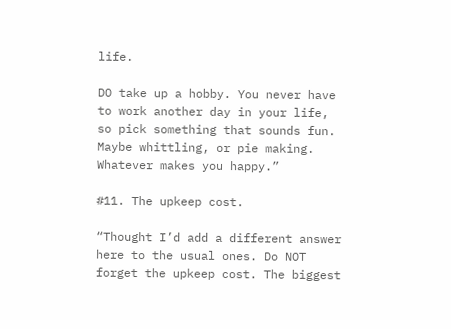life.

DO take up a hobby. You never have to work another day in your life, so pick something that sounds fun. Maybe whittling, or pie making. Whatever makes you happy.”

#11. The upkeep cost.

“Thought I’d add a different answer here to the usual ones. Do NOT forget the upkeep cost. The biggest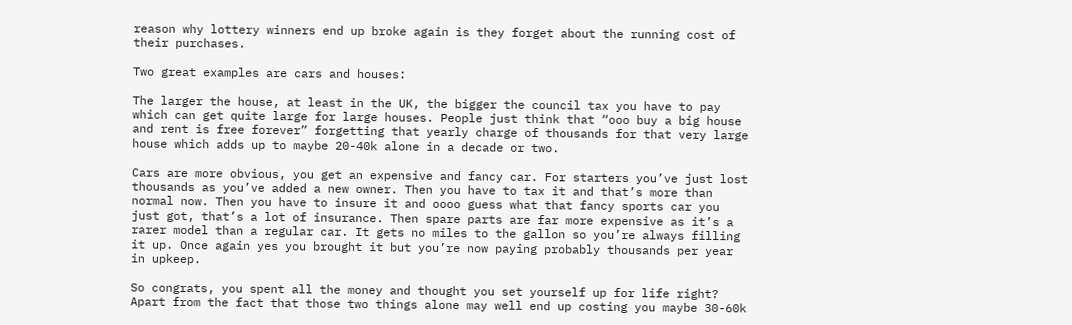reason why lottery winners end up broke again is they forget about the running cost of their purchases.

Two great examples are cars and houses:

The larger the house, at least in the UK, the bigger the council tax you have to pay which can get quite large for large houses. People just think that “ooo buy a big house and rent is free forever” forgetting that yearly charge of thousands for that very large house which adds up to maybe 20-40k alone in a decade or two.

Cars are more obvious, you get an expensive and fancy car. For starters you’ve just lost thousands as you’ve added a new owner. Then you have to tax it and that’s more than normal now. Then you have to insure it and oooo guess what that fancy sports car you just got, that’s a lot of insurance. Then spare parts are far more expensive as it’s a rarer model than a regular car. It gets no miles to the gallon so you’re always filling it up. Once again yes you brought it but you’re now paying probably thousands per year in upkeep.

So congrats, you spent all the money and thought you set yourself up for life right? Apart from the fact that those two things alone may well end up costing you maybe 30-60k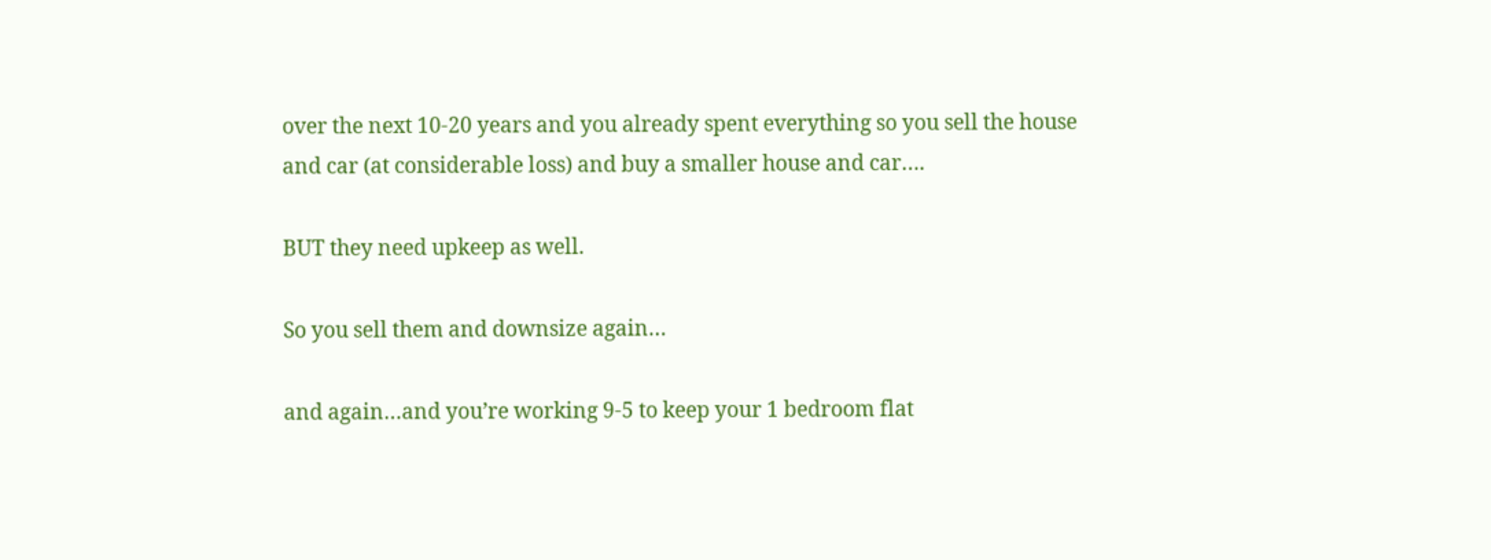over the next 10-20 years and you already spent everything so you sell the house and car (at considerable loss) and buy a smaller house and car….

BUT they need upkeep as well.

So you sell them and downsize again…

and again…and you’re working 9-5 to keep your 1 bedroom flat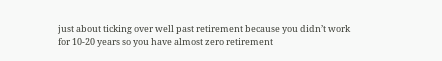just about ticking over well past retirement because you didn’t work for 10-20 years so you have almost zero retirement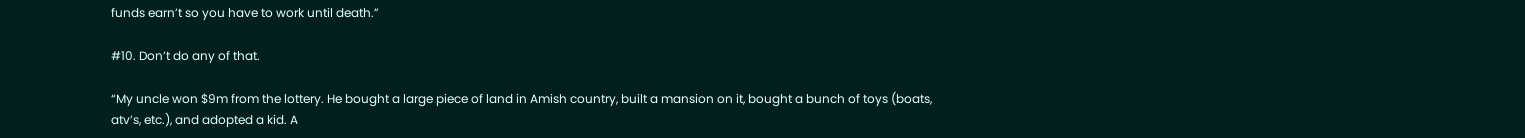funds earn’t so you have to work until death.”

#10. Don’t do any of that.

“My uncle won $9m from the lottery. He bought a large piece of land in Amish country, built a mansion on it, bought a bunch of toys (boats, atv’s, etc.), and adopted a kid. A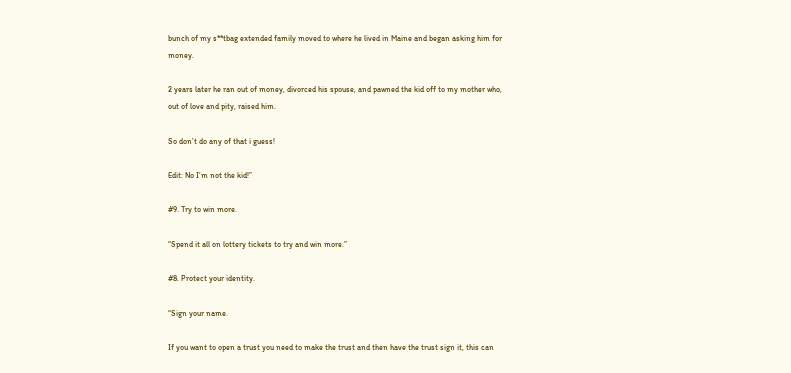bunch of my s**tbag extended family moved to where he lived in Maine and began asking him for money.

2 years later he ran out of money, divorced his spouse, and pawned the kid off to my mother who, out of love and pity, raised him.

So don’t do any of that i guess!

Edit: No I’m not the kid!”

#9. Try to win more.

“Spend it all on lottery tickets to try and win more.”

#8. Protect your identity.

“Sign your name.

If you want to open a trust you need to make the trust and then have the trust sign it, this can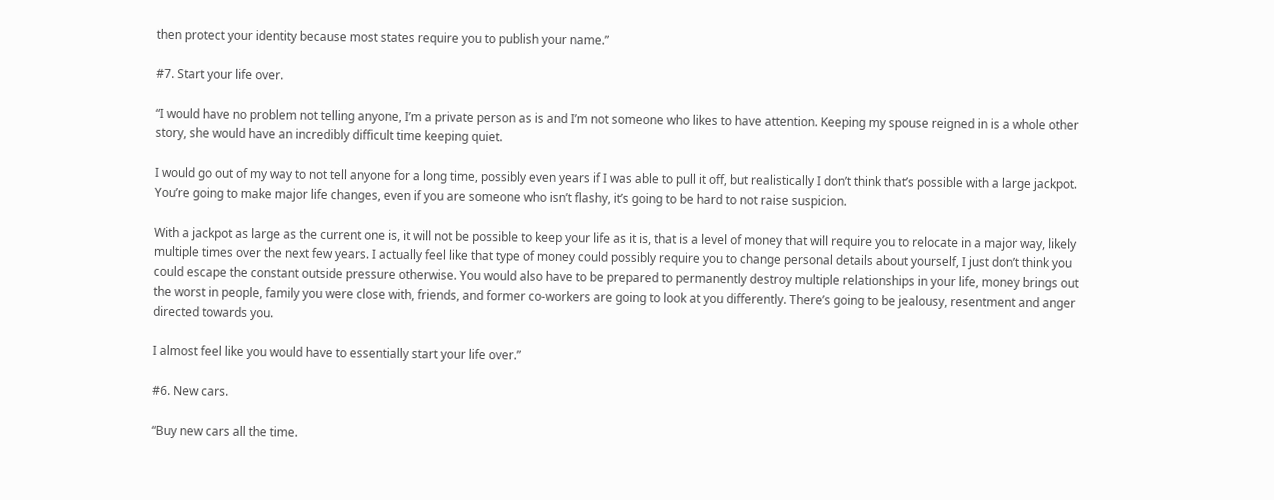then protect your identity because most states require you to publish your name.”

#7. Start your life over.

“I would have no problem not telling anyone, I’m a private person as is and I’m not someone who likes to have attention. Keeping my spouse reigned in is a whole other story, she would have an incredibly difficult time keeping quiet.

I would go out of my way to not tell anyone for a long time, possibly even years if I was able to pull it off, but realistically I don’t think that’s possible with a large jackpot. You’re going to make major life changes, even if you are someone who isn’t flashy, it’s going to be hard to not raise suspicion.

With a jackpot as large as the current one is, it will not be possible to keep your life as it is, that is a level of money that will require you to relocate in a major way, likely multiple times over the next few years. I actually feel like that type of money could possibly require you to change personal details about yourself, I just don’t think you could escape the constant outside pressure otherwise. You would also have to be prepared to permanently destroy multiple relationships in your life, money brings out the worst in people, family you were close with, friends, and former co-workers are going to look at you differently. There’s going to be jealousy, resentment and anger directed towards you.

I almost feel like you would have to essentially start your life over.”

#6. New cars.

“Buy new cars all the time.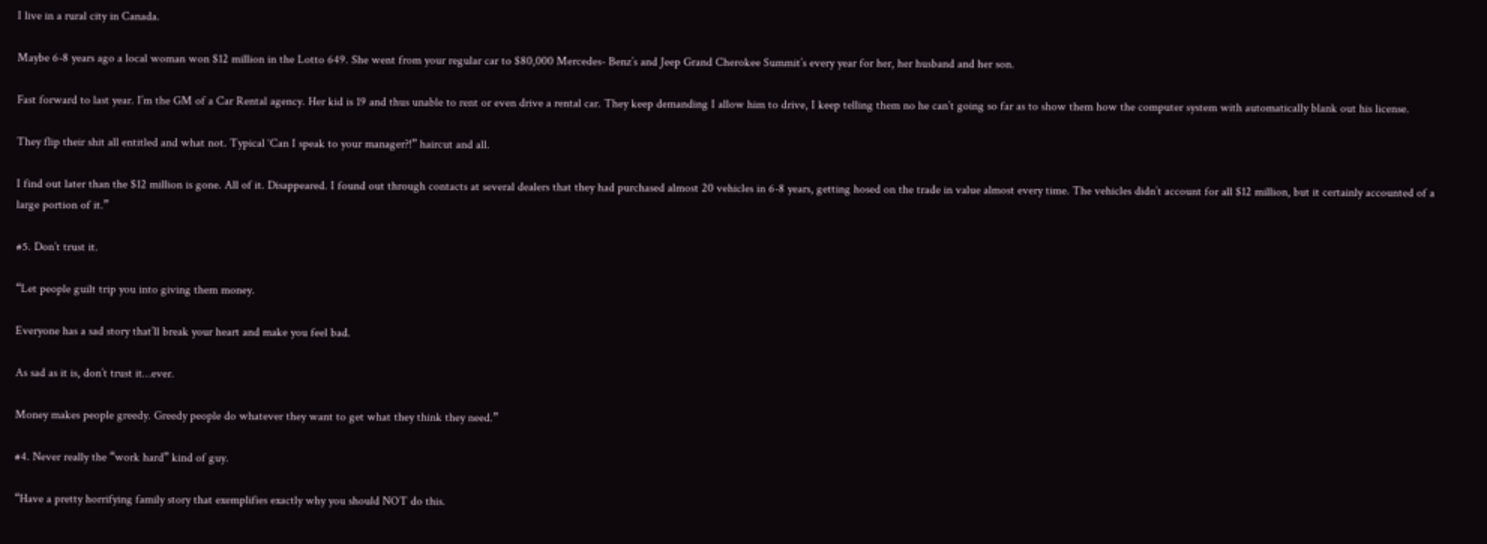I live in a rural city in Canada.

Maybe 6-8 years ago a local woman won $12 million in the Lotto 649. She went from your regular car to $80,000 Mercedes- Benz’s and Jeep Grand Cherokee Summit’s every year for her, her husband and her son.

Fast forward to last year. I’m the GM of a Car Rental agency. Her kid is 19 and thus unable to rent or even drive a rental car. They keep demanding I allow him to drive, I keep telling them no he can’t going so far as to show them how the computer system with automatically blank out his license.

They flip their shit all entitled and what not. Typical ‘Can I speak to your manager?!” haircut and all.

I find out later than the $12 million is gone. All of it. Disappeared. I found out through contacts at several dealers that they had purchased almost 20 vehicles in 6-8 years, getting hosed on the trade in value almost every time. The vehicles didn’t account for all $12 million, but it certainly accounted of a large portion of it.”

#5. Don’t trust it.

“Let people guilt trip you into giving them money.

Everyone has a sad story that’ll break your heart and make you feel bad.

As sad as it is, don’t trust it…ever.

Money makes people greedy. Greedy people do whatever they want to get what they think they need.”

#4. Never really the “work hard” kind of guy.

“Have a pretty horrifying family story that exemplifies exactly why you should NOT do this.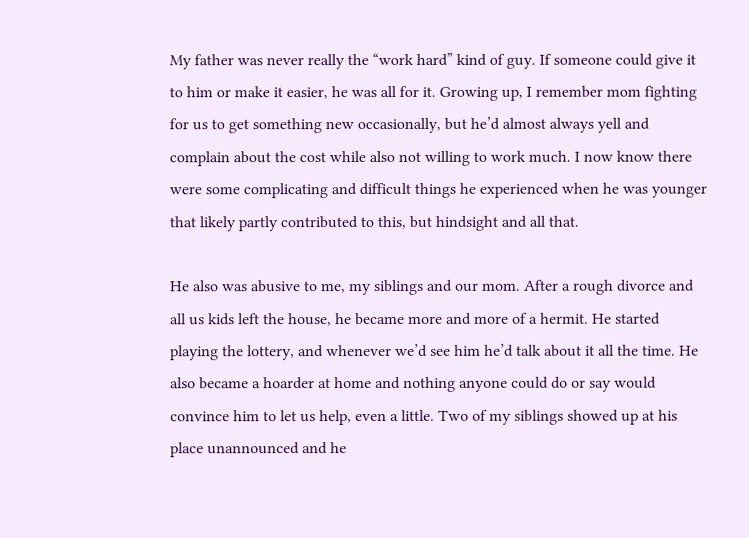My father was never really the “work hard” kind of guy. If someone could give it to him or make it easier, he was all for it. Growing up, I remember mom fighting for us to get something new occasionally, but he’d almost always yell and complain about the cost while also not willing to work much. I now know there were some complicating and difficult things he experienced when he was younger that likely partly contributed to this, but hindsight and all that.

He also was abusive to me, my siblings and our mom. After a rough divorce and all us kids left the house, he became more and more of a hermit. He started playing the lottery, and whenever we’d see him he’d talk about it all the time. He also became a hoarder at home and nothing anyone could do or say would convince him to let us help, even a little. Two of my siblings showed up at his place unannounced and he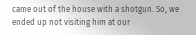came out of the house with a shotgun. So, we ended up not visiting him at our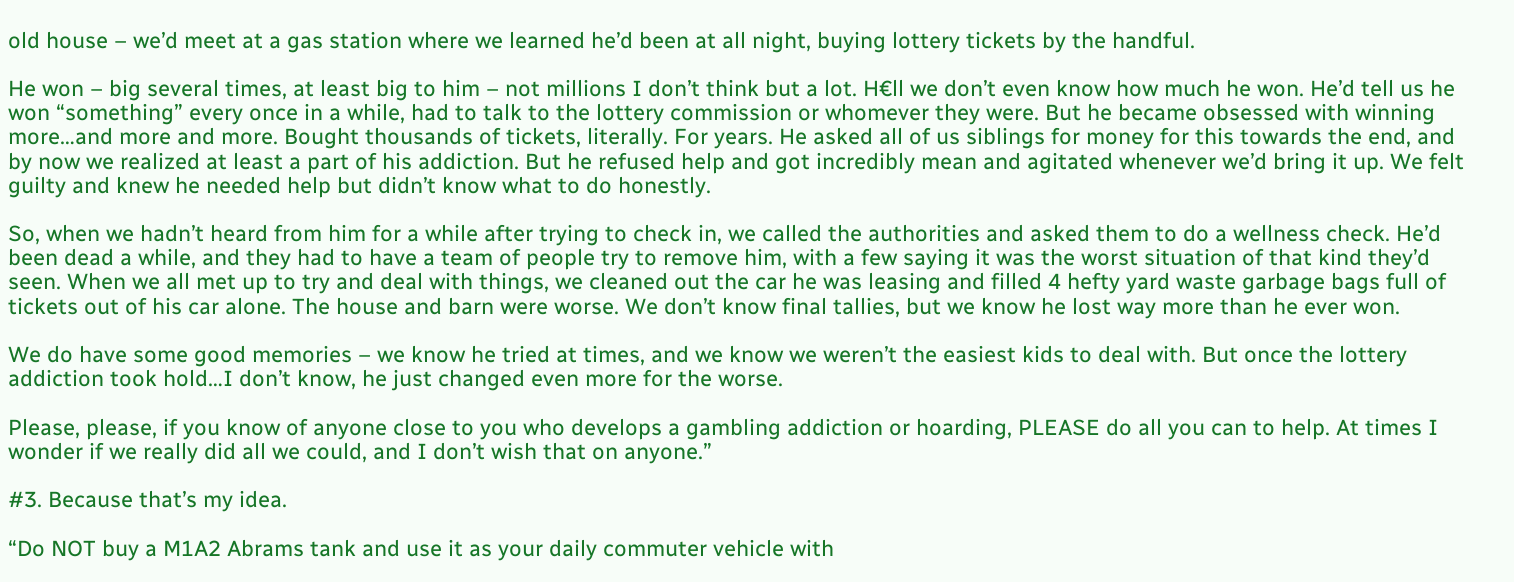old house – we’d meet at a gas station where we learned he’d been at all night, buying lottery tickets by the handful.

He won – big several times, at least big to him – not millions I don’t think but a lot. H€ll we don’t even know how much he won. He’d tell us he won “something” every once in a while, had to talk to the lottery commission or whomever they were. But he became obsessed with winning more…and more and more. Bought thousands of tickets, literally. For years. He asked all of us siblings for money for this towards the end, and by now we realized at least a part of his addiction. But he refused help and got incredibly mean and agitated whenever we’d bring it up. We felt guilty and knew he needed help but didn’t know what to do honestly.

So, when we hadn’t heard from him for a while after trying to check in, we called the authorities and asked them to do a wellness check. He’d been dead a while, and they had to have a team of people try to remove him, with a few saying it was the worst situation of that kind they’d seen. When we all met up to try and deal with things, we cleaned out the car he was leasing and filled 4 hefty yard waste garbage bags full of tickets out of his car alone. The house and barn were worse. We don’t know final tallies, but we know he lost way more than he ever won.

We do have some good memories – we know he tried at times, and we know we weren’t the easiest kids to deal with. But once the lottery addiction took hold…I don’t know, he just changed even more for the worse.

Please, please, if you know of anyone close to you who develops a gambling addiction or hoarding, PLEASE do all you can to help. At times I wonder if we really did all we could, and I don’t wish that on anyone.”

#3. Because that’s my idea.

“Do NOT buy a M1A2 Abrams tank and use it as your daily commuter vehicle with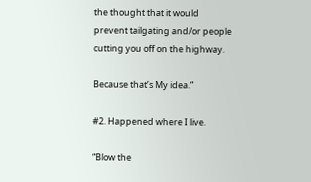the thought that it would prevent tailgating and/or people cutting you off on the highway.

Because that’s My idea.”

#2. Happened where I live.

“Blow the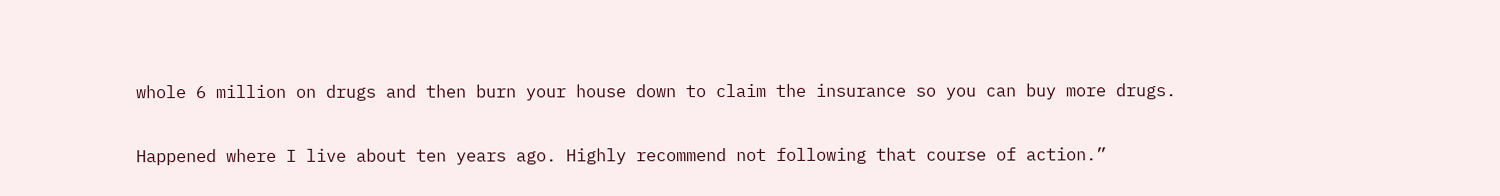whole 6 million on drugs and then burn your house down to claim the insurance so you can buy more drugs.

Happened where I live about ten years ago. Highly recommend not following that course of action.”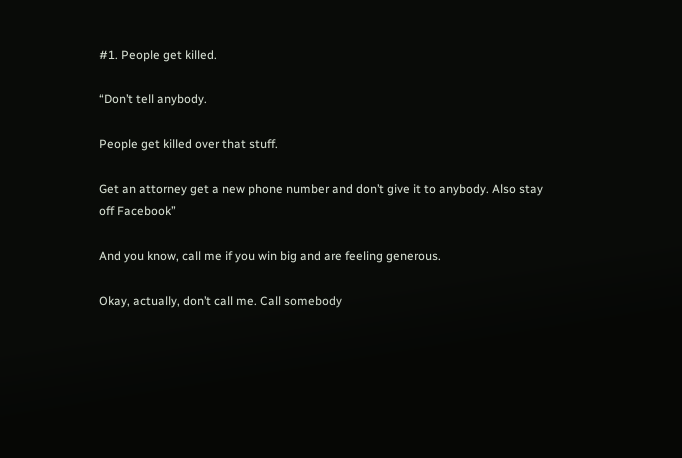#1. People get killed.

“Don’t tell anybody.

People get killed over that stuff.

Get an attorney get a new phone number and don’t give it to anybody. Also stay off Facebook”

And you know, call me if you win big and are feeling generous.

Okay, actually, don’t call me. Call somebody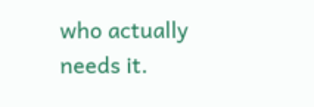who actually needs it.